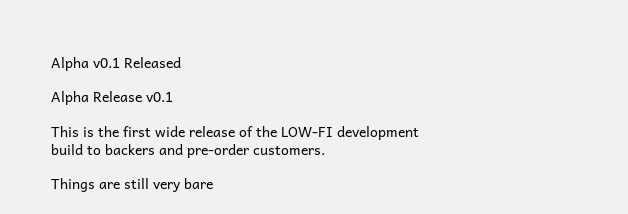Alpha v0.1 Released

Alpha Release v0.1

This is the first wide release of the LOW-FI development build to backers and pre-order customers.

Things are still very bare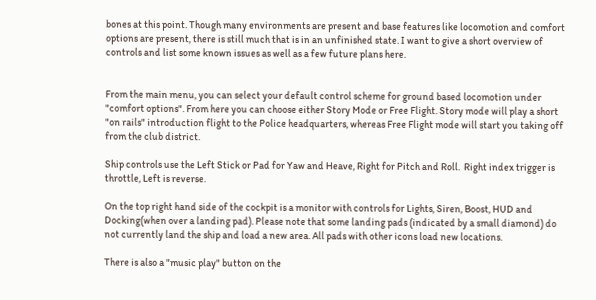bones at this point. Though many environments are present and base features like locomotion and comfort options are present, there is still much that is in an unfinished state. I want to give a short overview of controls and list some known issues as well as a few future plans here.


From the main menu, you can select your default control scheme for ground based locomotion under "comfort options". From here you can choose either Story Mode or Free Flight. Story mode will play a short "on rails" introduction flight to the Police headquarters, whereas Free Flight mode will start you taking off from the club district.

Ship controls use the Left Stick or Pad for Yaw and Heave, Right for Pitch and Roll.  Right index trigger is throttle, Left is reverse.

On the top right hand side of the cockpit is a monitor with controls for Lights, Siren, Boost, HUD and Docking(when over a landing pad). Please note that some landing pads (indicated by a small diamond) do not currently land the ship and load a new area. All pads with other icons load new locations.

There is also a "music play" button on the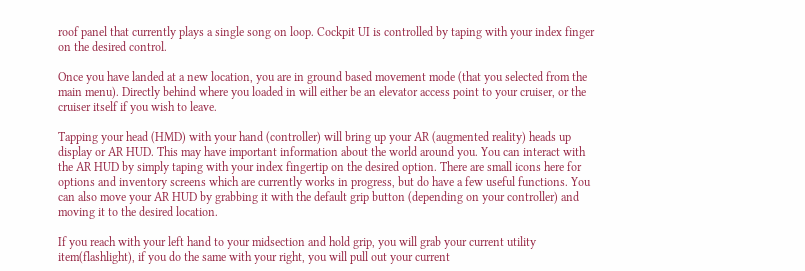roof panel that currently plays a single song on loop. Cockpit UI is controlled by taping with your index finger on the desired control.

Once you have landed at a new location, you are in ground based movement mode (that you selected from the main menu). Directly behind where you loaded in will either be an elevator access point to your cruiser, or the cruiser itself if you wish to leave.

Tapping your head (HMD) with your hand (controller) will bring up your AR (augmented reality) heads up display or AR HUD. This may have important information about the world around you. You can interact with the AR HUD by simply taping with your index fingertip on the desired option. There are small icons here for options and inventory screens which are currently works in progress, but do have a few useful functions. You can also move your AR HUD by grabbing it with the default grip button (depending on your controller) and moving it to the desired location.

If you reach with your left hand to your midsection and hold grip, you will grab your current utility item(flashlight), if you do the same with your right, you will pull out your current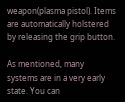weapon(plasma pistol). Items are automatically holstered by releasing the grip button.

As mentioned, many systems are in a very early state. You can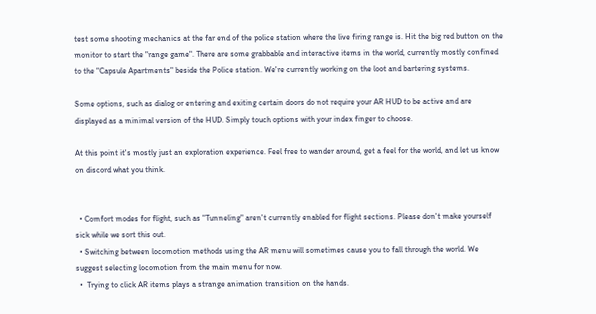test some shooting mechanics at the far end of the police station where the live firing range is. Hit the big red button on the monitor to start the "range game". There are some grabbable and interactive items in the world, currently mostly confined to the "Capsule Apartments" beside the Police station. We're currently working on the loot and bartering systems.

Some options, such as dialog or entering and exiting certain doors do not require your AR HUD to be active and are displayed as a minimal version of the HUD. Simply touch options with your index finger to choose.

At this point it's mostly just an exploration experience. Feel free to wander around, get a feel for the world, and let us know on discord what you think.


  • Comfort modes for flight, such as "Tunneling" aren't currently enabled for flight sections. Please don't make yourself sick while we sort this out.
  • Switching between locomotion methods using the AR menu will sometimes cause you to fall through the world. We suggest selecting locomotion from the main menu for now.
  •  Trying to click AR items plays a strange animation transition on the hands.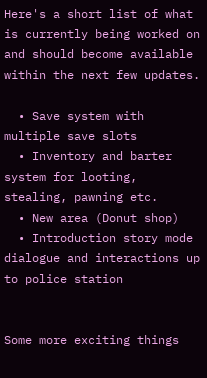Here's a short list of what is currently being worked on and should become available within the next few updates.

  • Save system with multiple save slots
  • Inventory and barter system for looting, stealing, pawning etc.
  • New area (Donut shop)
  • Introduction story mode dialogue and interactions up to police station


Some more exciting things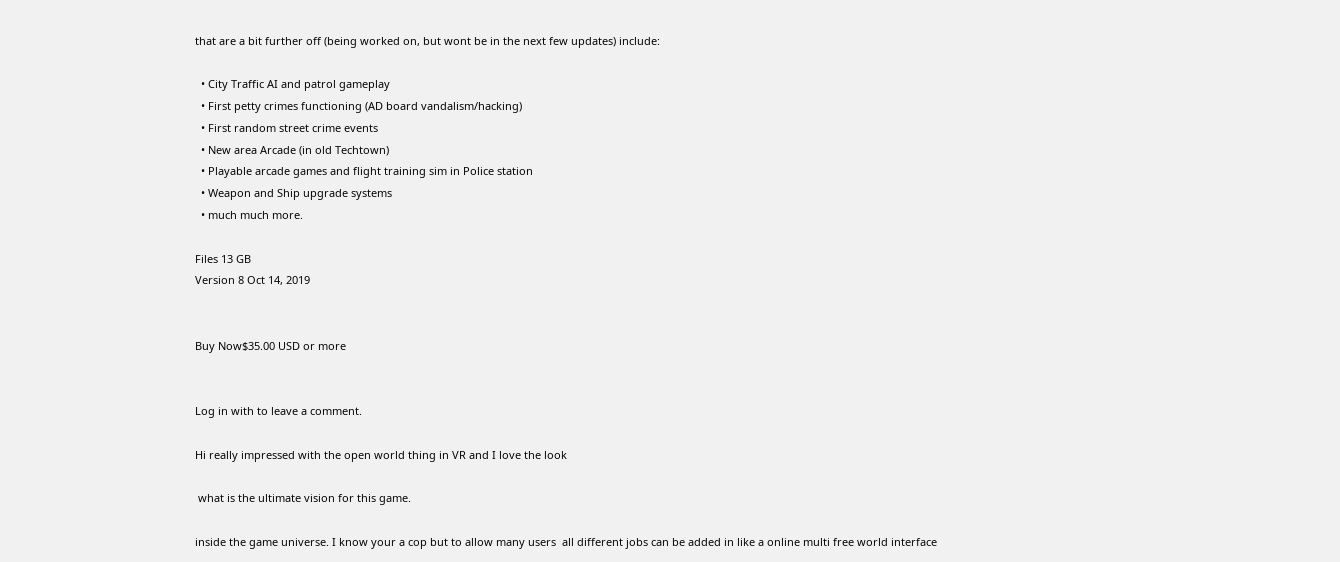that are a bit further off (being worked on, but wont be in the next few updates) include:

  • City Traffic AI and patrol gameplay
  • First petty crimes functioning (AD board vandalism/hacking)
  • First random street crime events
  • New area Arcade (in old Techtown)
  • Playable arcade games and flight training sim in Police station
  • Weapon and Ship upgrade systems
  • much much more.

Files 13 GB
Version 8 Oct 14, 2019


Buy Now$35.00 USD or more


Log in with to leave a comment.

Hi really impressed with the open world thing in VR and I love the look

 what is the ultimate vision for this game.

inside the game universe. I know your a cop but to allow many users  all different jobs can be added in like a online multi free world interface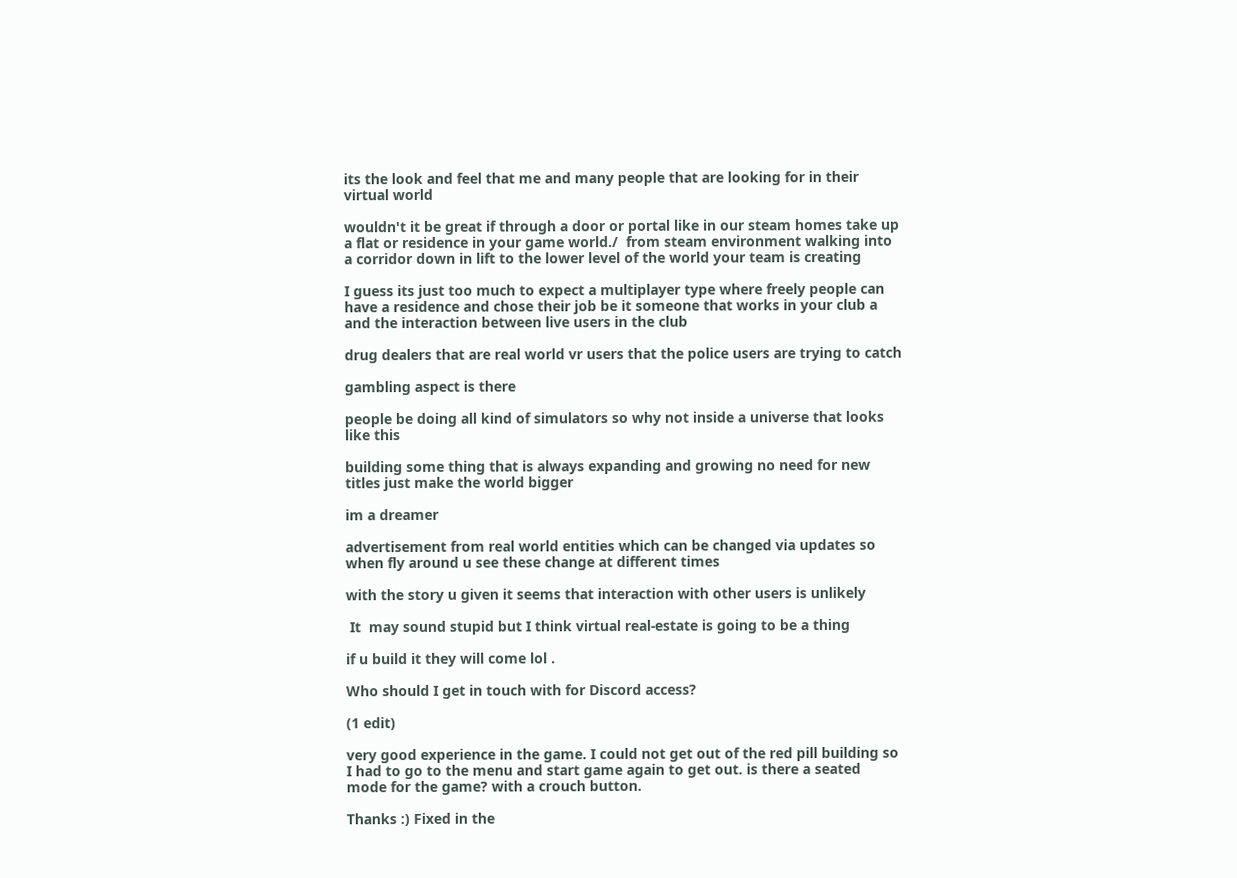its the look and feel that me and many people that are looking for in their virtual world

wouldn't it be great if through a door or portal like in our steam homes take up a flat or residence in your game world./  from steam environment walking into a corridor down in lift to the lower level of the world your team is creating

I guess its just too much to expect a multiplayer type where freely people can have a residence and chose their job be it someone that works in your club a and the interaction between live users in the club

drug dealers that are real world vr users that the police users are trying to catch

gambling aspect is there

people be doing all kind of simulators so why not inside a universe that looks like this

building some thing that is always expanding and growing no need for new titles just make the world bigger

im a dreamer

advertisement from real world entities which can be changed via updates so when fly around u see these change at different times

with the story u given it seems that interaction with other users is unlikely

 It  may sound stupid but I think virtual real-estate is going to be a thing

if u build it they will come lol .

Who should I get in touch with for Discord access?

(1 edit)

very good experience in the game. I could not get out of the red pill building so I had to go to the menu and start game again to get out. is there a seated mode for the game? with a crouch button.

Thanks :) Fixed in the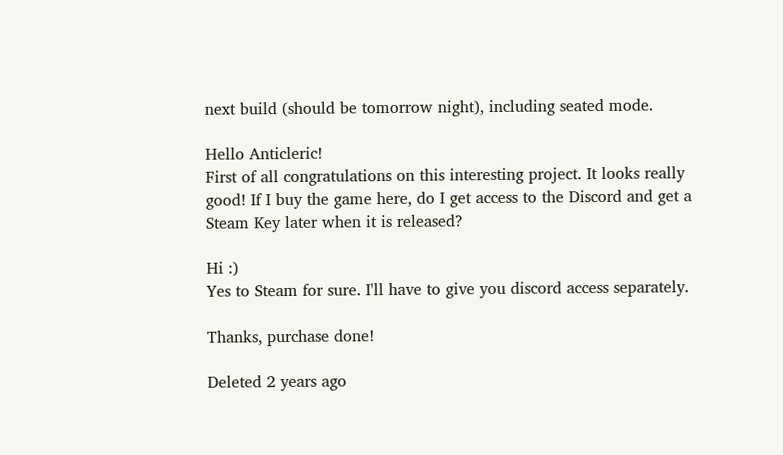next build (should be tomorrow night), including seated mode.

Hello Anticleric!
First of all congratulations on this interesting project. It looks really good! If I buy the game here, do I get access to the Discord and get a Steam Key later when it is released?

Hi :)
Yes to Steam for sure. I'll have to give you discord access separately.

Thanks, purchase done!

Deleted 2 years ago